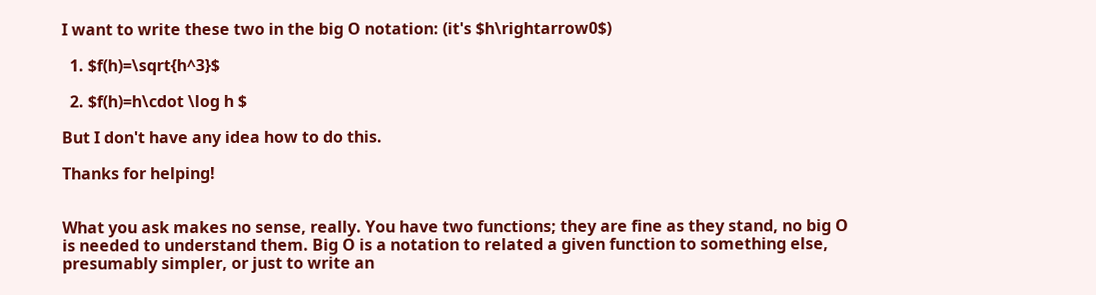I want to write these two in the big O notation: (it's $h\rightarrow0$)

  1. $f(h)=\sqrt{h^3}$

  2. $f(h)=h\cdot \log h $

But I don't have any idea how to do this.

Thanks for helping!


What you ask makes no sense, really. You have two functions; they are fine as they stand, no big O is needed to understand them. Big O is a notation to related a given function to something else, presumably simpler, or just to write an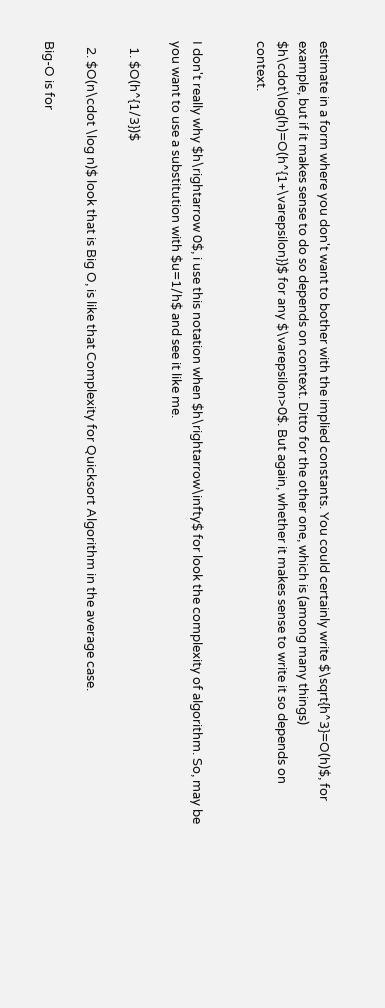estimate in a form where you don't want to bother with the implied constants. You could certainly write $\sqrt{h^3}=O(h)$, for example, but if it makes sense to do so depends on context. Ditto for the other one, which is (among many things) $h\cdot\log(h)=O(h^{1+\varepsilon})$ for any $\varepsilon>0$. But again, whether it makes sense to write it so depends on context.


I don't really why $h\rightarrow 0$, i use this notation when $h\rightarrow\infty$ for look the complexity of algorithm. So, may be you want to use a substitution with $u=1/h$ and see it like me.

  1. $O(h^{1/3})$

  2. $O(n\cdot \log n)$ look that is Big O, is like that Complexity for Quicksort Algorithm in the average case.

Big-O is for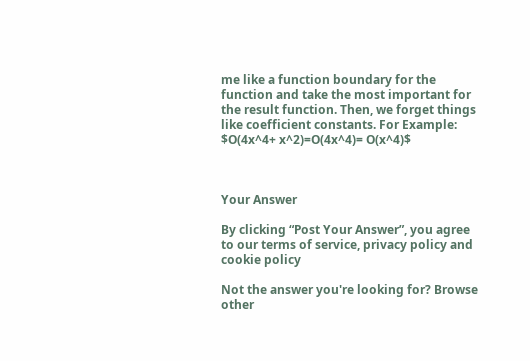me like a function boundary for the function and take the most important for the result function. Then, we forget things like coefficient constants. For Example: $O(4x^4+ x^2)=O(4x^4)= O(x^4)$



Your Answer

By clicking “Post Your Answer”, you agree to our terms of service, privacy policy and cookie policy

Not the answer you're looking for? Browse other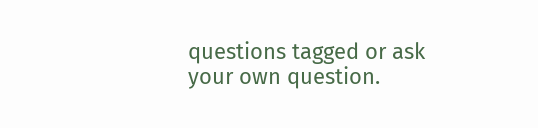questions tagged or ask your own question.